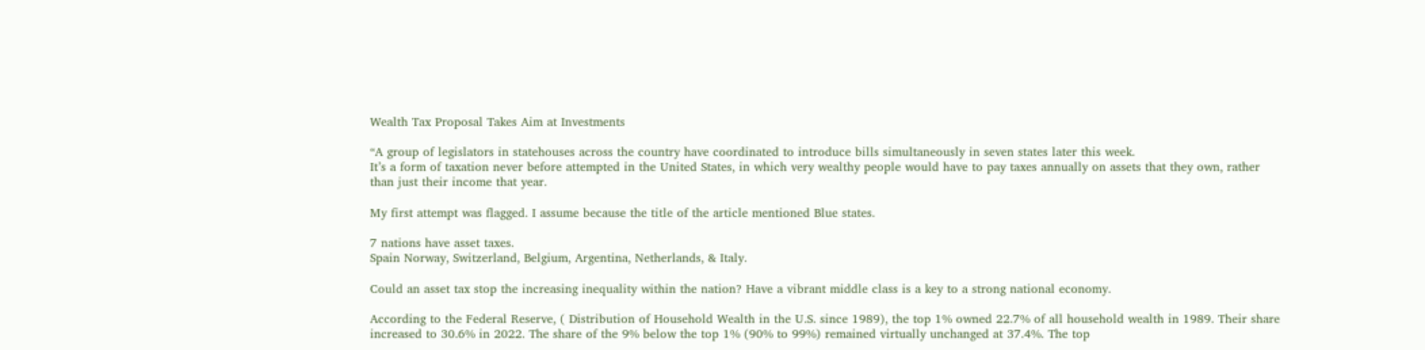Wealth Tax Proposal Takes Aim at Investments

“A group of legislators in statehouses across the country have coordinated to introduce bills simultaneously in seven states later this week.
It’s a form of taxation never before attempted in the United States, in which very wealthy people would have to pay taxes annually on assets that they own, rather than just their income that year.

My first attempt was flagged. I assume because the title of the article mentioned Blue states.

7 nations have asset taxes.
Spain Norway, Switzerland, Belgium, Argentina, Netherlands, & Italy.

Could an asset tax stop the increasing inequality within the nation? Have a vibrant middle class is a key to a strong national economy.

According to the Federal Reserve, ( Distribution of Household Wealth in the U.S. since 1989), the top 1% owned 22.7% of all household wealth in 1989. Their share increased to 30.6% in 2022. The share of the 9% below the top 1% (90% to 99%) remained virtually unchanged at 37.4%. The top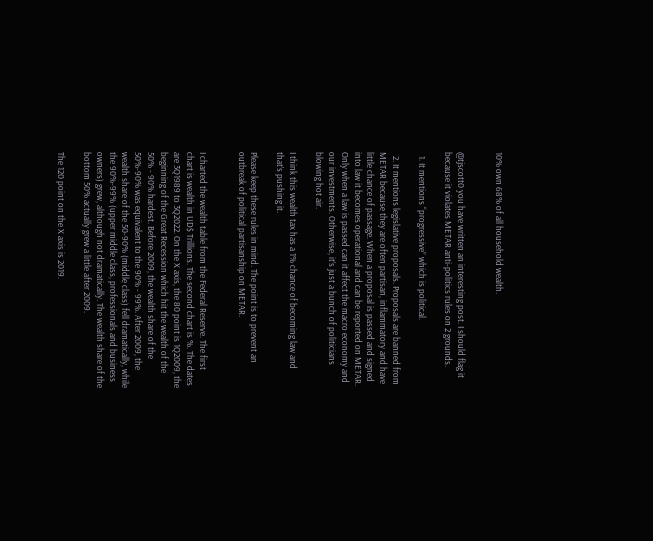10% own 68% of all household wealth.


@tjscott0 you have written an interesting post. I should flag it because it violates METAR anti-politics rules on 2 grounds.

  1. It mentions “progressive” which is political.

  2. It mentions legislative proposals. Proposals are banned from METAR because they are often partisan, inflammatory and have little chance of passage. When a proposal is passed and signed into law it becomes operational and can be reported on METAR. Only when a law is passed can it affect the macro economy and our investments. Otherwise, it’s just a bunch of politicians blowing hot air.

I think this wealth tax has a 1% chance of becoming law and that’s pushing it.

Please keep these rules in mind. The point is to prevent an outbreak of political partisanship on METAR.


I charted the wealth table from the Federal Reserve. The first chart is wealth in UD$ Trillions. The second chart is %. The dates are 3Q1989 to 3Q2022. On the X axis, the 80 point is 1Q2009, the beginning of the Great Recession which hit the wealth of the 50% - 90% hardest. Before 2009, the wealth share of the 50%-90% was equivalent to the 90% - 99%. After 2009, the wealth share of the 50-90% (middle class) fell dramatically, while the 90%-99% (upper middle class, professionals and business owners) grew, although not dramatically. The wealth share of the bottom 50% actually grew a little after 2009.

The 120 point on the X axis is 2019.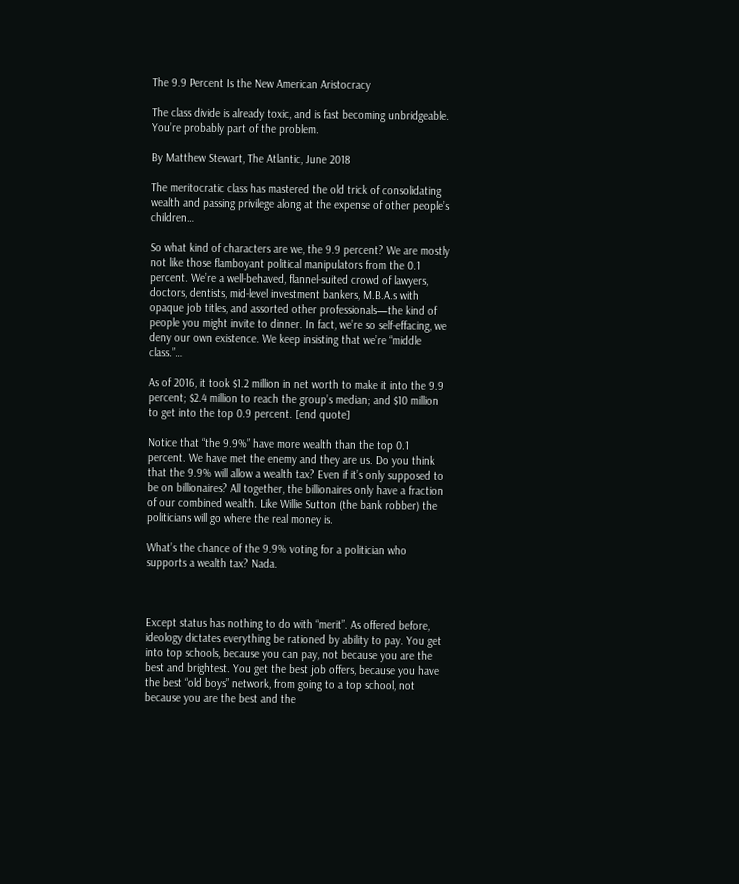The 9.9 Percent Is the New American Aristocracy

The class divide is already toxic, and is fast becoming unbridgeable. You’re probably part of the problem.

By Matthew Stewart, The Atlantic, June 2018

The meritocratic class has mastered the old trick of consolidating wealth and passing privilege along at the expense of other people’s children…

So what kind of characters are we, the 9.9 percent? We are mostly not like those flamboyant political manipulators from the 0.1 percent. We’re a well-behaved, flannel-suited crowd of lawyers, doctors, dentists, mid-level investment bankers, M.B.A.s with opaque job titles, and assorted other professionals—the kind of people you might invite to dinner. In fact, we’re so self-effacing, we deny our own existence. We keep insisting that we’re “middle class.”…

As of 2016, it took $1.2 million in net worth to make it into the 9.9 percent; $2.4 million to reach the group’s median; and $10 million to get into the top 0.9 percent. [end quote]

Notice that “the 9.9%” have more wealth than the top 0.1 percent. We have met the enemy and they are us. Do you think that the 9.9% will allow a wealth tax? Even if it’s only supposed to be on billionaires? All together, the billionaires only have a fraction of our combined wealth. Like Willie Sutton (the bank robber) the politicians will go where the real money is.

What’s the chance of the 9.9% voting for a politician who supports a wealth tax? Nada.



Except status has nothing to do with “merit”. As offered before, ideology dictates everything be rationed by ability to pay. You get into top schools, because you can pay, not because you are the best and brightest. You get the best job offers, because you have the best “old boys” network, from going to a top school, not because you are the best and the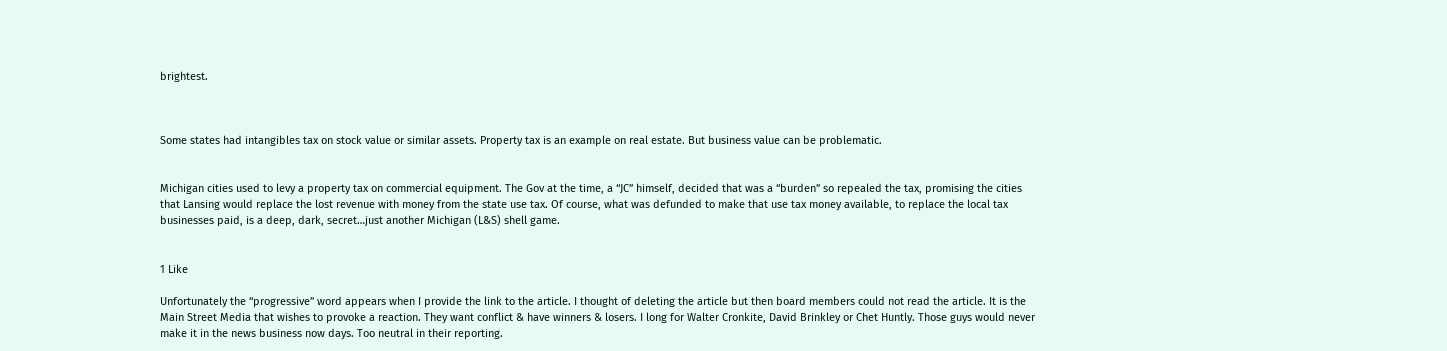brightest.



Some states had intangibles tax on stock value or similar assets. Property tax is an example on real estate. But business value can be problematic.


Michigan cities used to levy a property tax on commercial equipment. The Gov at the time, a “JC” himself, decided that was a “burden” so repealed the tax, promising the cities that Lansing would replace the lost revenue with money from the state use tax. Of course, what was defunded to make that use tax money available, to replace the local tax businesses paid, is a deep, dark, secret…just another Michigan (L&S) shell game.


1 Like

Unfortunately the “progressive” word appears when I provide the link to the article. I thought of deleting the article but then board members could not read the article. It is the Main Street Media that wishes to provoke a reaction. They want conflict & have winners & losers. I long for Walter Cronkite, David Brinkley or Chet Huntly. Those guys would never make it in the news business now days. Too neutral in their reporting.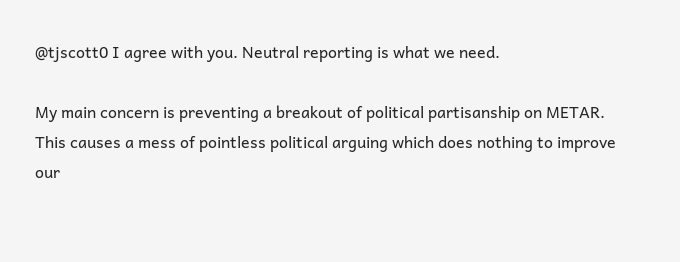@tjscott0 I agree with you. Neutral reporting is what we need.

My main concern is preventing a breakout of political partisanship on METAR. This causes a mess of pointless political arguing which does nothing to improve our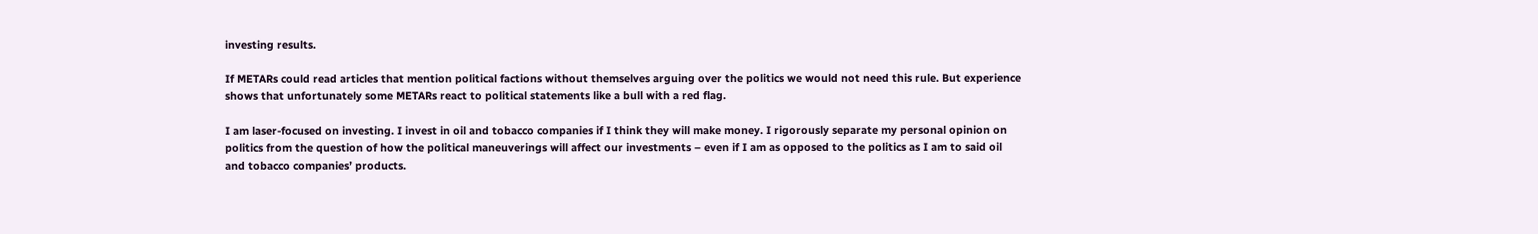investing results.

If METARs could read articles that mention political factions without themselves arguing over the politics we would not need this rule. But experience shows that unfortunately some METARs react to political statements like a bull with a red flag.

I am laser-focused on investing. I invest in oil and tobacco companies if I think they will make money. I rigorously separate my personal opinion on politics from the question of how the political maneuverings will affect our investments – even if I am as opposed to the politics as I am to said oil and tobacco companies’ products.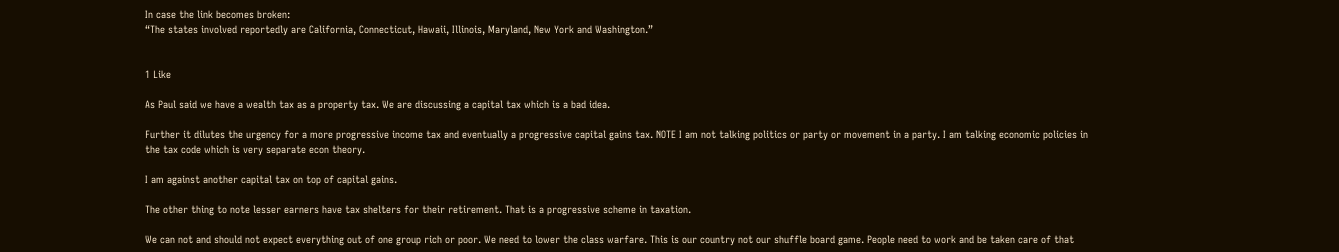In case the link becomes broken:
“The states involved reportedly are California, Connecticut, Hawaii, Illinois, Maryland, New York and Washington.”


1 Like

As Paul said we have a wealth tax as a property tax. We are discussing a capital tax which is a bad idea.

Further it dilutes the urgency for a more progressive income tax and eventually a progressive capital gains tax. NOTE I am not talking politics or party or movement in a party. I am talking economic policies in the tax code which is very separate econ theory.

I am against another capital tax on top of capital gains.

The other thing to note lesser earners have tax shelters for their retirement. That is a progressive scheme in taxation.

We can not and should not expect everything out of one group rich or poor. We need to lower the class warfare. This is our country not our shuffle board game. People need to work and be taken care of that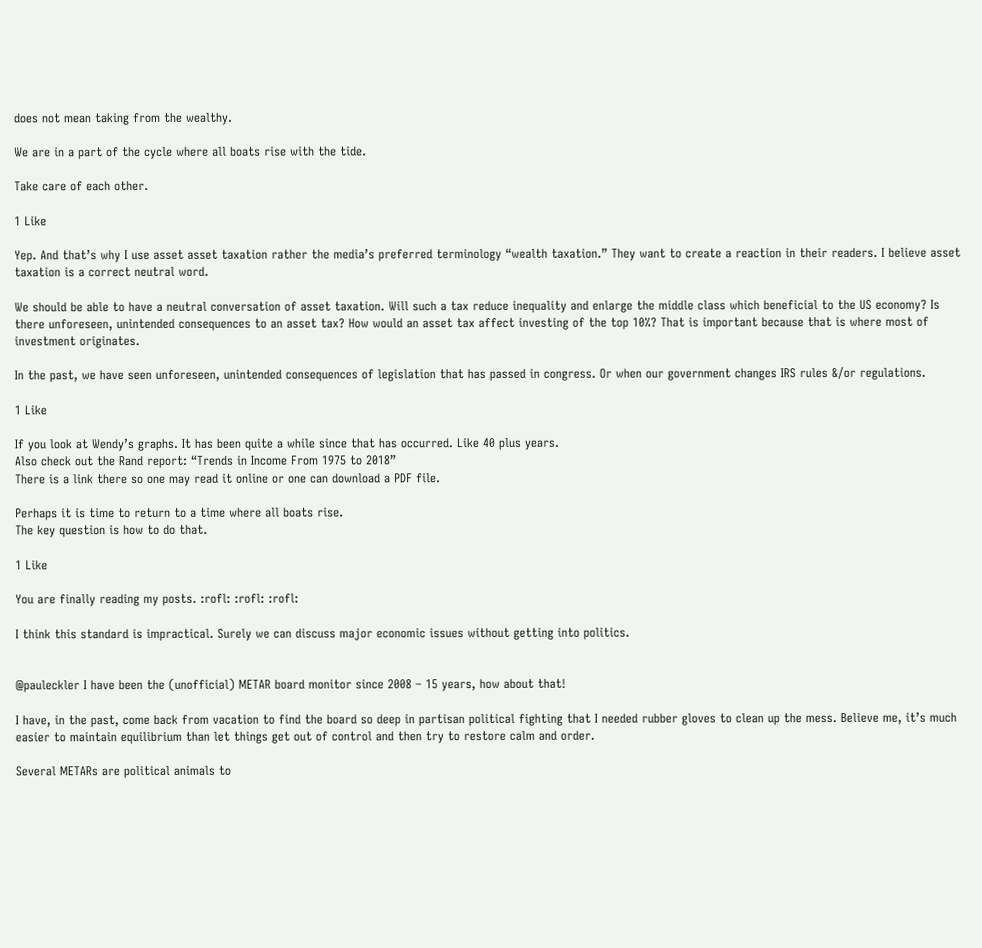does not mean taking from the wealthy.

We are in a part of the cycle where all boats rise with the tide.

Take care of each other.

1 Like

Yep. And that’s why I use asset asset taxation rather the media’s preferred terminology “wealth taxation.” They want to create a reaction in their readers. I believe asset taxation is a correct neutral word.

We should be able to have a neutral conversation of asset taxation. Will such a tax reduce inequality and enlarge the middle class which beneficial to the US economy? Is there unforeseen, unintended consequences to an asset tax? How would an asset tax affect investing of the top 10%? That is important because that is where most of investment originates.

In the past, we have seen unforeseen, unintended consequences of legislation that has passed in congress. Or when our government changes IRS rules &/or regulations.

1 Like

If you look at Wendy’s graphs. It has been quite a while since that has occurred. Like 40 plus years.
Also check out the Rand report: “Trends in Income From 1975 to 2018”
There is a link there so one may read it online or one can download a PDF file.

Perhaps it is time to return to a time where all boats rise.
The key question is how to do that.

1 Like

You are finally reading my posts. :rofl: :rofl: :rofl:

I think this standard is impractical. Surely we can discuss major economic issues without getting into politics.


@pauleckler I have been the (unofficial) METAR board monitor since 2008 – 15 years, how about that!

I have, in the past, come back from vacation to find the board so deep in partisan political fighting that I needed rubber gloves to clean up the mess. Believe me, it’s much easier to maintain equilibrium than let things get out of control and then try to restore calm and order.

Several METARs are political animals to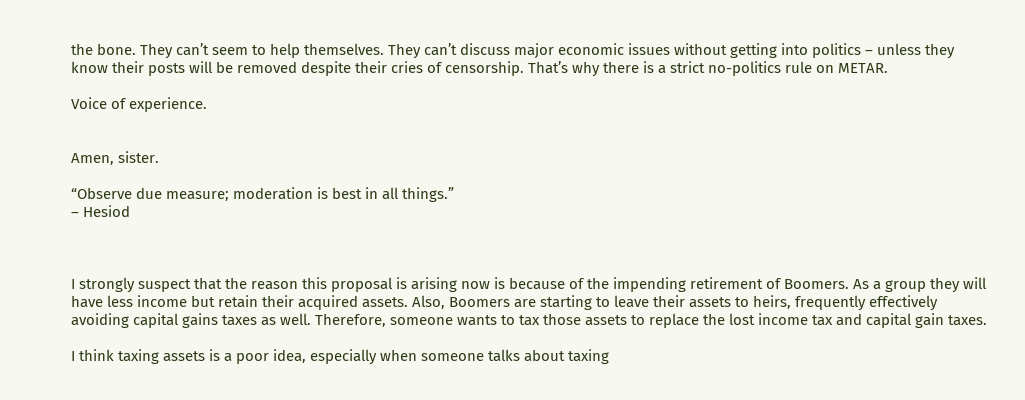the bone. They can’t seem to help themselves. They can’t discuss major economic issues without getting into politics – unless they know their posts will be removed despite their cries of censorship. That’s why there is a strict no-politics rule on METAR.

Voice of experience.


Amen, sister.

“Observe due measure; moderation is best in all things.”
– Hesiod



I strongly suspect that the reason this proposal is arising now is because of the impending retirement of Boomers. As a group they will have less income but retain their acquired assets. Also, Boomers are starting to leave their assets to heirs, frequently effectively avoiding capital gains taxes as well. Therefore, someone wants to tax those assets to replace the lost income tax and capital gain taxes.

I think taxing assets is a poor idea, especially when someone talks about taxing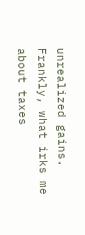unrealized gains. Frankly, what irks me about taxes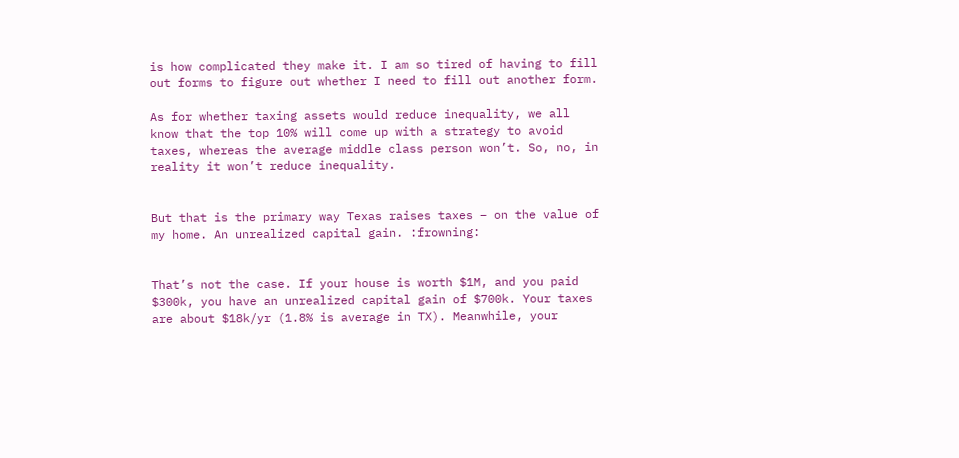is how complicated they make it. I am so tired of having to fill out forms to figure out whether I need to fill out another form.

As for whether taxing assets would reduce inequality, we all know that the top 10% will come up with a strategy to avoid taxes, whereas the average middle class person won’t. So, no, in reality it won’t reduce inequality.


But that is the primary way Texas raises taxes – on the value of my home. An unrealized capital gain. :frowning:


That’s not the case. If your house is worth $1M, and you paid $300k, you have an unrealized capital gain of $700k. Your taxes are about $18k/yr (1.8% is average in TX). Meanwhile, your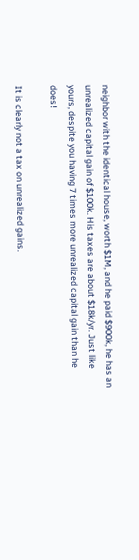neighbor with the identical house, worth $1M, and he paid $900k, he has an unrealized capital gain of $100k. His taxes are about $18k/yr. Just like yours, despite you having 7 times more unrealized capital gain than he does!

It is clearly not a tax on unrealized gains.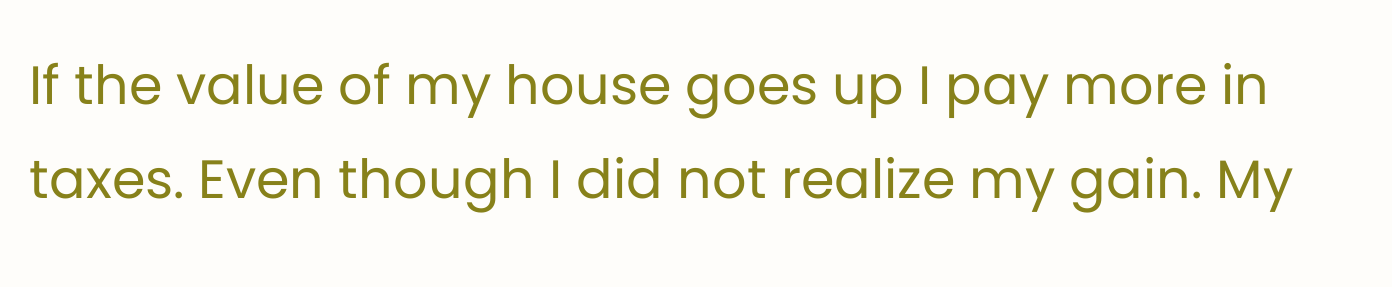If the value of my house goes up I pay more in taxes. Even though I did not realize my gain. My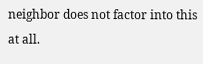neighbor does not factor into this at all.